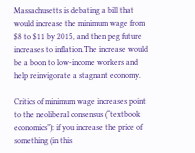Massachusetts is debating a bill that would increase the minimum wage from $8 to $11 by 2015, and then peg future increases to inflation.The increase would be a boon to low-income workers and help reinvigorate a stagnant economy.

Critics of minimum wage increases point to the neoliberal consensus (“textbook economics”): if you increase the price of something (in this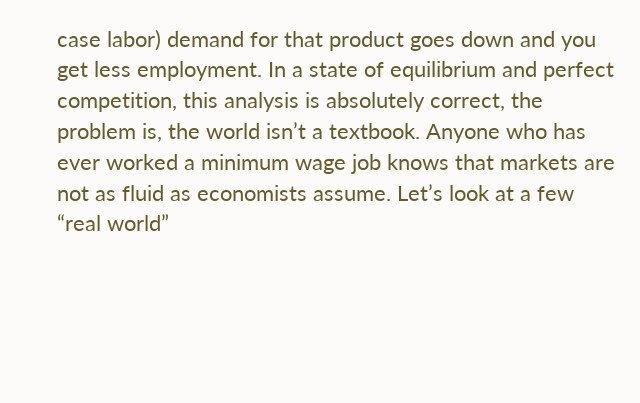case labor) demand for that product goes down and you get less employment. In a state of equilibrium and perfect competition, this analysis is absolutely correct, the problem is, the world isn’t a textbook. Anyone who has ever worked a minimum wage job knows that markets are not as fluid as economists assume. Let’s look at a few “real world”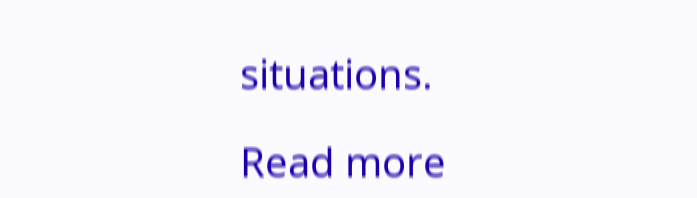situations.

Read more